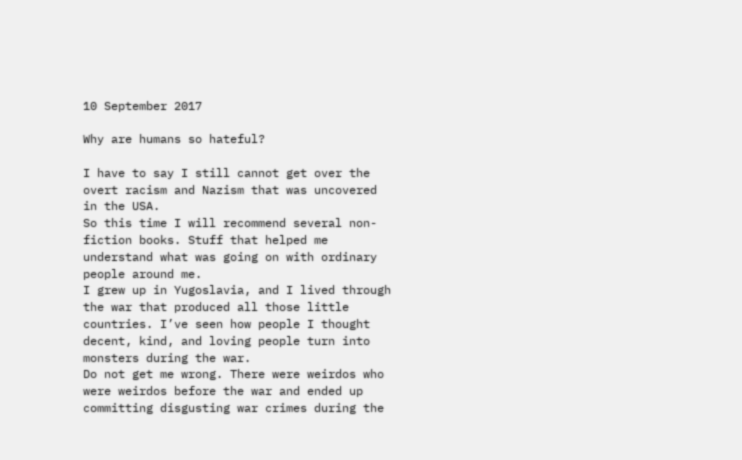10 September 2017

Why are humans so hateful?

I have to say I still cannot get over the overt racism and Nazism that was uncovered in the USA.
So this time I will recommend several non-fiction books. Stuff that helped me understand what was going on with ordinary people around me.
I grew up in Yugoslavia, and I lived through the war that produced all those little countries. I’ve seen how people I thought decent, kind, and loving people turn into monsters during the war.
Do not get me wrong. There were weirdos who were weirdos before the war and ended up committing disgusting war crimes during the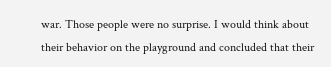war. Those people were no surprise. I would think about their behavior on the playground and concluded that their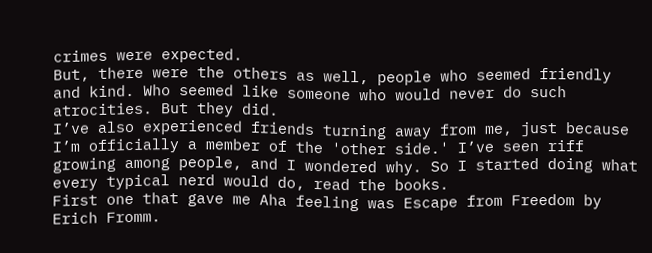crimes were expected.
But, there were the others as well, people who seemed friendly and kind. Who seemed like someone who would never do such atrocities. But they did.
I’ve also experienced friends turning away from me, just because I’m officially a member of the 'other side.' I’ve seen riff growing among people, and I wondered why. So I started doing what every typical nerd would do, read the books.
First one that gave me Aha feeling was Escape from Freedom by Erich Fromm.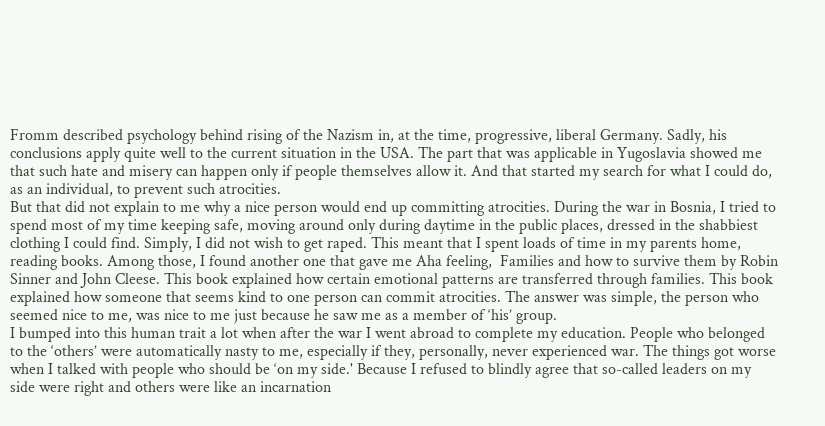Fromm described psychology behind rising of the Nazism in, at the time, progressive, liberal Germany. Sadly, his conclusions apply quite well to the current situation in the USA. The part that was applicable in Yugoslavia showed me that such hate and misery can happen only if people themselves allow it. And that started my search for what I could do, as an individual, to prevent such atrocities.
But that did not explain to me why a nice person would end up committing atrocities. During the war in Bosnia, I tried to spend most of my time keeping safe, moving around only during daytime in the public places, dressed in the shabbiest clothing I could find. Simply, I did not wish to get raped. This meant that I spent loads of time in my parents home, reading books. Among those, I found another one that gave me Aha feeling,  Families and how to survive them by Robin Sinner and John Cleese. This book explained how certain emotional patterns are transferred through families. This book explained how someone that seems kind to one person can commit atrocities. The answer was simple, the person who seemed nice to me, was nice to me just because he saw me as a member of ‘his’ group.
I bumped into this human trait a lot when after the war I went abroad to complete my education. People who belonged to the ‘others’ were automatically nasty to me, especially if they, personally, never experienced war. The things got worse when I talked with people who should be ‘on my side.' Because I refused to blindly agree that so-called leaders on my side were right and others were like an incarnation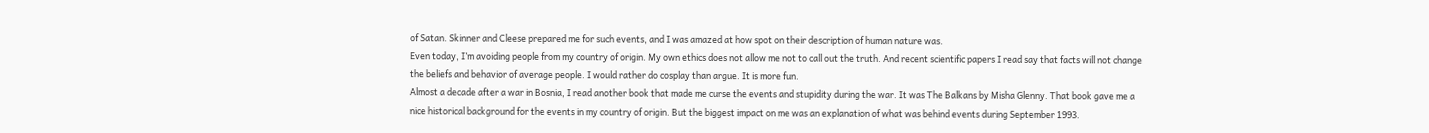of Satan. Skinner and Cleese prepared me for such events, and I was amazed at how spot on their description of human nature was.
Even today, I’m avoiding people from my country of origin. My own ethics does not allow me not to call out the truth. And recent scientific papers I read say that facts will not change the beliefs and behavior of average people. I would rather do cosplay than argue. It is more fun.
Almost a decade after a war in Bosnia, I read another book that made me curse the events and stupidity during the war. It was The Balkans by Misha Glenny. That book gave me a nice historical background for the events in my country of origin. But the biggest impact on me was an explanation of what was behind events during September 1993.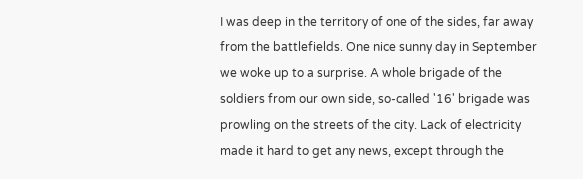I was deep in the territory of one of the sides, far away from the battlefields. One nice sunny day in September we woke up to a surprise. A whole brigade of the soldiers from our own side, so-called '16' brigade was prowling on the streets of the city. Lack of electricity made it hard to get any news, except through the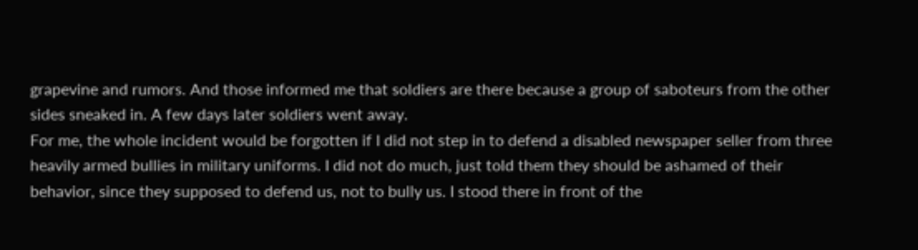grapevine and rumors. And those informed me that soldiers are there because a group of saboteurs from the other sides sneaked in. A few days later soldiers went away.
For me, the whole incident would be forgotten if I did not step in to defend a disabled newspaper seller from three heavily armed bullies in military uniforms. I did not do much, just told them they should be ashamed of their behavior, since they supposed to defend us, not to bully us. I stood there in front of the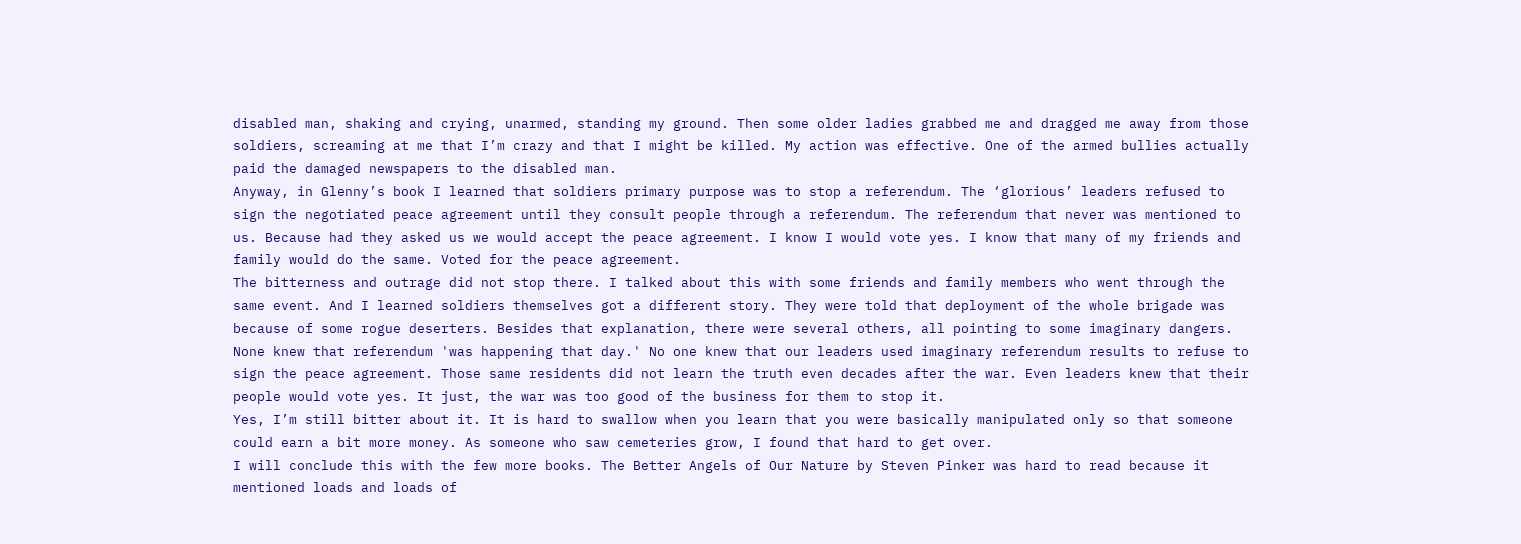disabled man, shaking and crying, unarmed, standing my ground. Then some older ladies grabbed me and dragged me away from those soldiers, screaming at me that I’m crazy and that I might be killed. My action was effective. One of the armed bullies actually paid the damaged newspapers to the disabled man.
Anyway, in Glenny’s book I learned that soldiers primary purpose was to stop a referendum. The ‘glorious’ leaders refused to sign the negotiated peace agreement until they consult people through a referendum. The referendum that never was mentioned to us. Because had they asked us we would accept the peace agreement. I know I would vote yes. I know that many of my friends and family would do the same. Voted for the peace agreement.
The bitterness and outrage did not stop there. I talked about this with some friends and family members who went through the same event. And I learned soldiers themselves got a different story. They were told that deployment of the whole brigade was because of some rogue deserters. Besides that explanation, there were several others, all pointing to some imaginary dangers. None knew that referendum 'was happening that day.' No one knew that our leaders used imaginary referendum results to refuse to sign the peace agreement. Those same residents did not learn the truth even decades after the war. Even leaders knew that their people would vote yes. It just, the war was too good of the business for them to stop it.
Yes, I’m still bitter about it. It is hard to swallow when you learn that you were basically manipulated only so that someone could earn a bit more money. As someone who saw cemeteries grow, I found that hard to get over.
I will conclude this with the few more books. The Better Angels of Our Nature by Steven Pinker was hard to read because it mentioned loads and loads of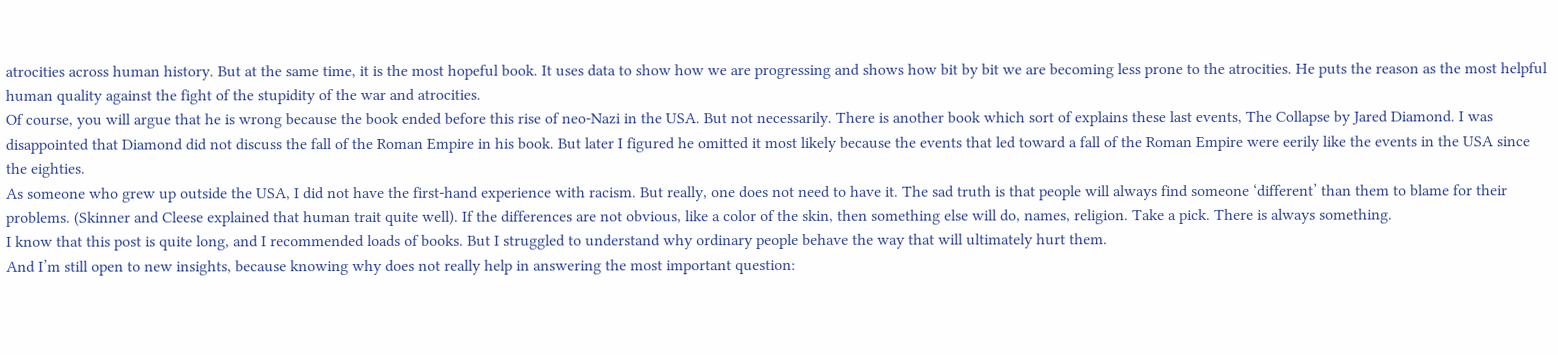atrocities across human history. But at the same time, it is the most hopeful book. It uses data to show how we are progressing and shows how bit by bit we are becoming less prone to the atrocities. He puts the reason as the most helpful human quality against the fight of the stupidity of the war and atrocities.
Of course, you will argue that he is wrong because the book ended before this rise of neo-Nazi in the USA. But not necessarily. There is another book which sort of explains these last events, The Collapse by Jared Diamond. I was disappointed that Diamond did not discuss the fall of the Roman Empire in his book. But later I figured he omitted it most likely because the events that led toward a fall of the Roman Empire were eerily like the events in the USA since the eighties.
As someone who grew up outside the USA, I did not have the first-hand experience with racism. But really, one does not need to have it. The sad truth is that people will always find someone ‘different’ than them to blame for their problems. (Skinner and Cleese explained that human trait quite well). If the differences are not obvious, like a color of the skin, then something else will do, names, religion. Take a pick. There is always something.
I know that this post is quite long, and I recommended loads of books. But I struggled to understand why ordinary people behave the way that will ultimately hurt them.
And I’m still open to new insights, because knowing why does not really help in answering the most important question: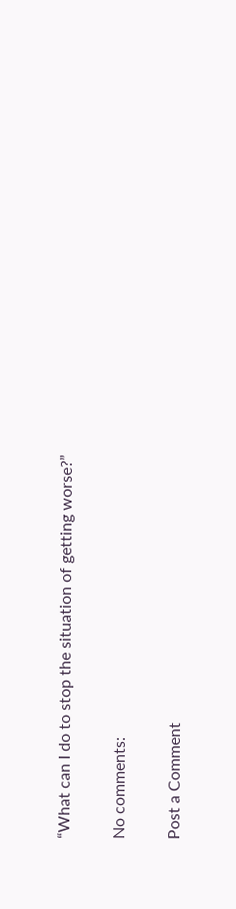“What can I do to stop the situation of getting worse?”

No comments:

Post a Comment